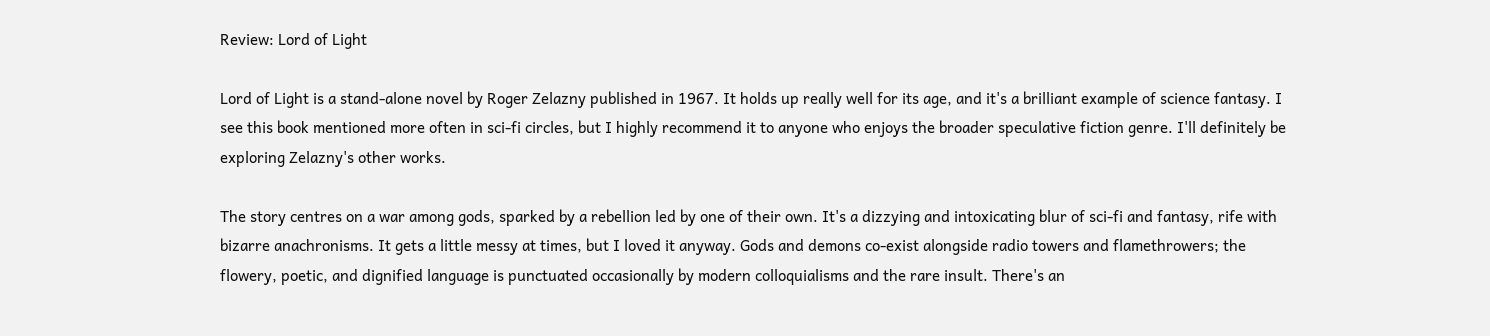Review: Lord of Light

Lord of Light is a stand-alone novel by Roger Zelazny published in 1967. It holds up really well for its age, and it's a brilliant example of science fantasy. I see this book mentioned more often in sci-fi circles, but I highly recommend it to anyone who enjoys the broader speculative fiction genre. I'll definitely be exploring Zelazny's other works.

The story centres on a war among gods, sparked by a rebellion led by one of their own. It's a dizzying and intoxicating blur of sci-fi and fantasy, rife with bizarre anachronisms. It gets a little messy at times, but I loved it anyway. Gods and demons co-exist alongside radio towers and flamethrowers; the flowery, poetic, and dignified language is punctuated occasionally by modern colloquialisms and the rare insult. There's an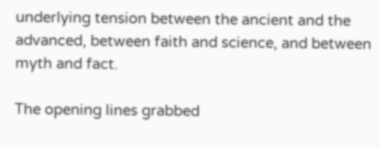underlying tension between the ancient and the advanced, between faith and science, and between myth and fact.

The opening lines grabbed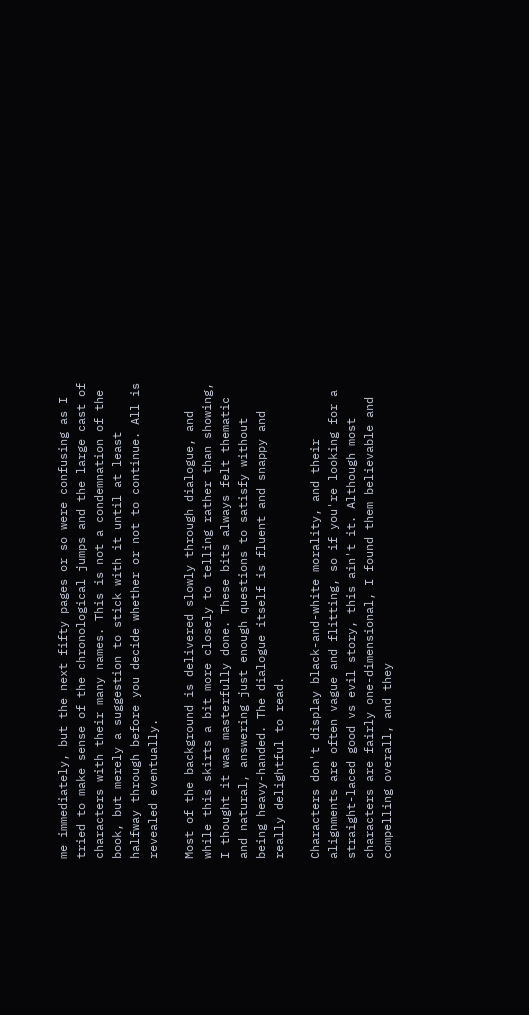me immediately, but the next fifty pages or so were confusing as I tried to make sense of the chronological jumps and the large cast of characters with their many names. This is not a condemnation of the book, but merely a suggestion to stick with it until at least halfway through before you decide whether or not to continue. All is revealed eventually.

Most of the background is delivered slowly through dialogue, and while this skirts a bit more closely to telling rather than showing, I thought it was masterfully done. These bits always felt thematic and natural, answering just enough questions to satisfy without being heavy-handed. The dialogue itself is fluent and snappy and really delightful to read.

Characters don't display black-and-white morality, and their alignments are often vague and flitting, so if you're looking for a straight-laced good vs evil story, this ain't it. Although most characters are fairly one-dimensional, I found them believable and compelling overall, and they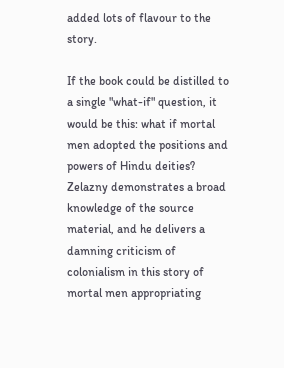added lots of flavour to the story.

If the book could be distilled to a single "what-if" question, it would be this: what if mortal men adopted the positions and powers of Hindu deities? Zelazny demonstrates a broad knowledge of the source material, and he delivers a damning criticism of colonialism in this story of mortal men appropriating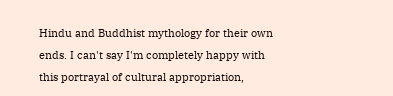Hindu and Buddhist mythology for their own ends. I can't say I'm completely happy with this portrayal of cultural appropriation,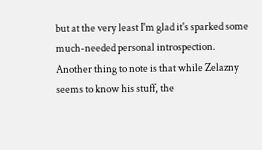but at the very least I'm glad it's sparked some much-needed personal introspection. Another thing to note is that while Zelazny seems to know his stuff, the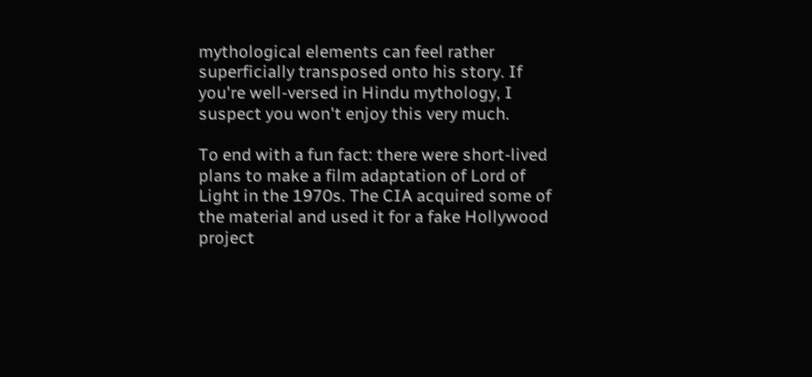mythological elements can feel rather superficially transposed onto his story. If you're well-versed in Hindu mythology, I suspect you won't enjoy this very much.

To end with a fun fact: there were short-lived plans to make a film adaptation of Lord of Light in the 1970s. The CIA acquired some of the material and used it for a fake Hollywood project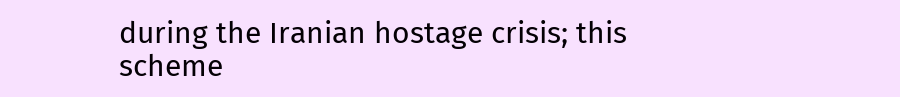during the Iranian hostage crisis; this scheme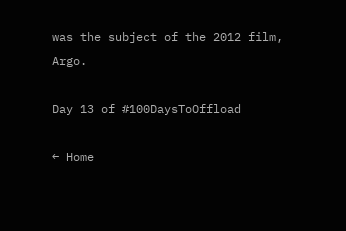was the subject of the 2012 film, Argo.

Day 13 of #100DaysToOffload

← Home